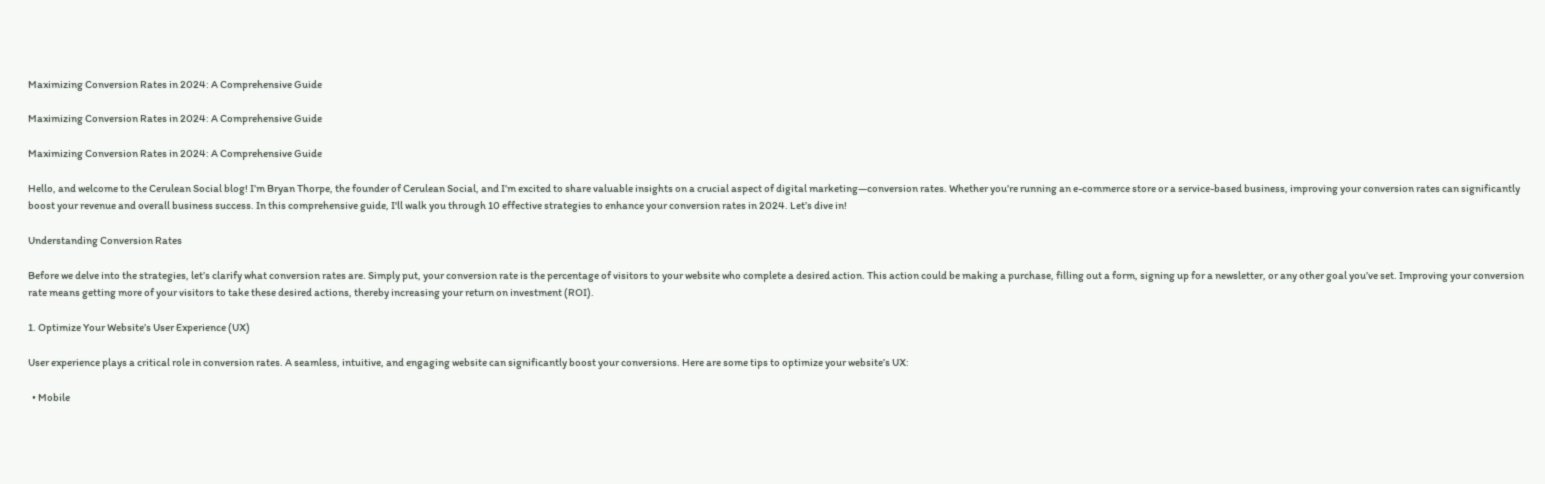Maximizing Conversion Rates in 2024: A Comprehensive Guide

Maximizing Conversion Rates in 2024: A Comprehensive Guide

Maximizing Conversion Rates in 2024: A Comprehensive Guide

Hello, and welcome to the Cerulean Social blog! I’m Bryan Thorpe, the founder of Cerulean Social, and I’m excited to share valuable insights on a crucial aspect of digital marketing—conversion rates. Whether you’re running an e-commerce store or a service-based business, improving your conversion rates can significantly boost your revenue and overall business success. In this comprehensive guide, I'll walk you through 10 effective strategies to enhance your conversion rates in 2024. Let’s dive in!

Understanding Conversion Rates

Before we delve into the strategies, let’s clarify what conversion rates are. Simply put, your conversion rate is the percentage of visitors to your website who complete a desired action. This action could be making a purchase, filling out a form, signing up for a newsletter, or any other goal you’ve set. Improving your conversion rate means getting more of your visitors to take these desired actions, thereby increasing your return on investment (ROI).

1. Optimize Your Website’s User Experience (UX)

User experience plays a critical role in conversion rates. A seamless, intuitive, and engaging website can significantly boost your conversions. Here are some tips to optimize your website’s UX:

  • Mobile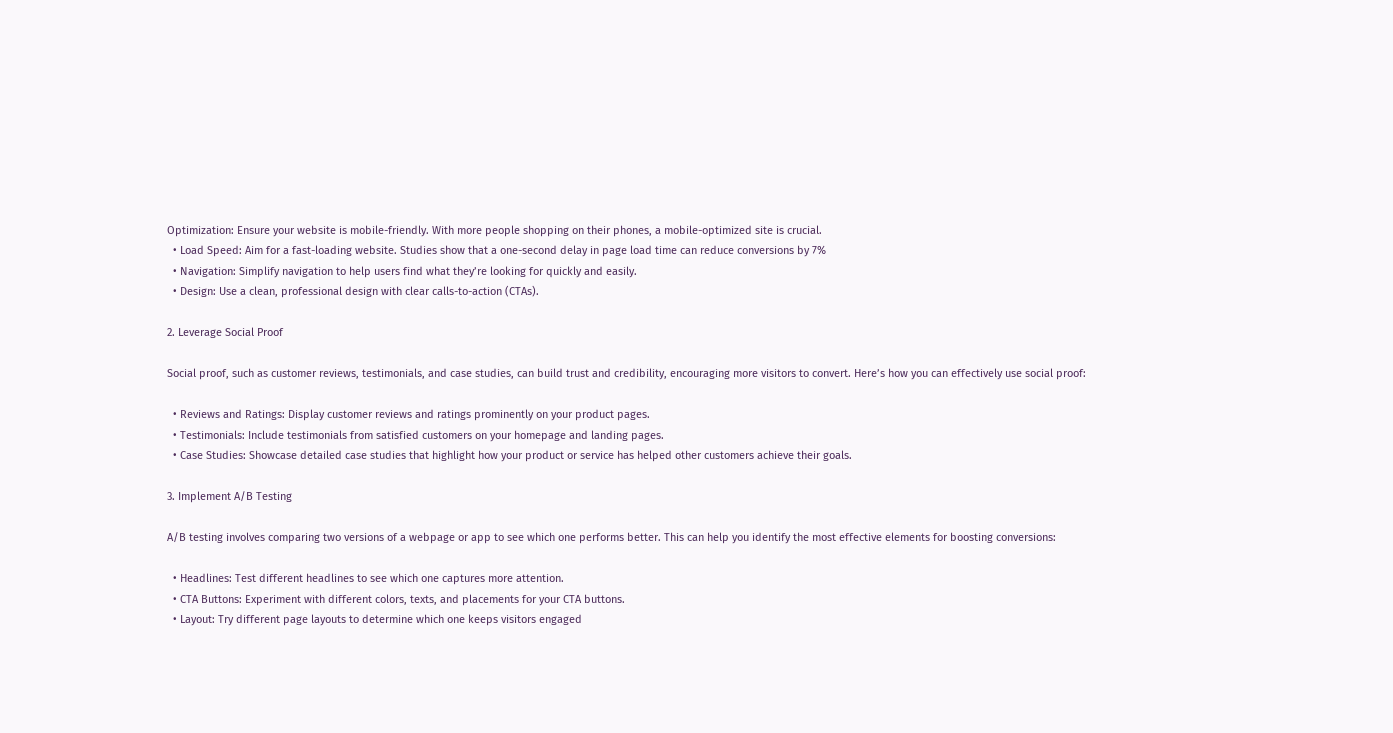Optimization: Ensure your website is mobile-friendly. With more people shopping on their phones, a mobile-optimized site is crucial.
  • Load Speed: Aim for a fast-loading website. Studies show that a one-second delay in page load time can reduce conversions by 7%
  • Navigation: Simplify navigation to help users find what they’re looking for quickly and easily.
  • Design: Use a clean, professional design with clear calls-to-action (CTAs).

2. Leverage Social Proof

Social proof, such as customer reviews, testimonials, and case studies, can build trust and credibility, encouraging more visitors to convert. Here’s how you can effectively use social proof:

  • Reviews and Ratings: Display customer reviews and ratings prominently on your product pages.
  • Testimonials: Include testimonials from satisfied customers on your homepage and landing pages.
  • Case Studies: Showcase detailed case studies that highlight how your product or service has helped other customers achieve their goals.

3. Implement A/B Testing

A/B testing involves comparing two versions of a webpage or app to see which one performs better. This can help you identify the most effective elements for boosting conversions:

  • Headlines: Test different headlines to see which one captures more attention.
  • CTA Buttons: Experiment with different colors, texts, and placements for your CTA buttons.
  • Layout: Try different page layouts to determine which one keeps visitors engaged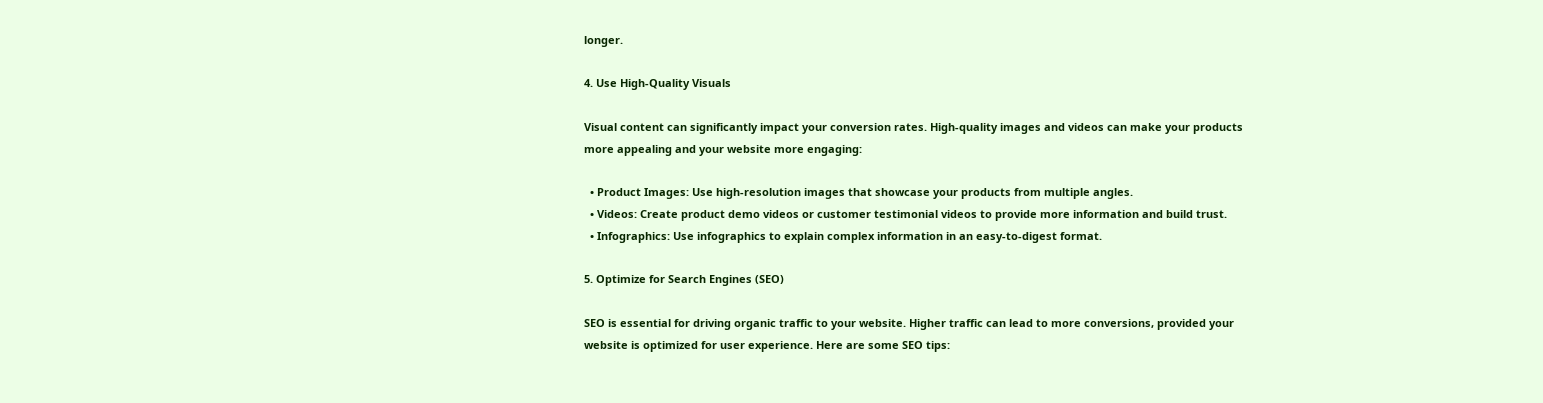longer.

4. Use High-Quality Visuals

Visual content can significantly impact your conversion rates. High-quality images and videos can make your products more appealing and your website more engaging:

  • Product Images: Use high-resolution images that showcase your products from multiple angles.
  • Videos: Create product demo videos or customer testimonial videos to provide more information and build trust.
  • Infographics: Use infographics to explain complex information in an easy-to-digest format.

5. Optimize for Search Engines (SEO)

SEO is essential for driving organic traffic to your website. Higher traffic can lead to more conversions, provided your website is optimized for user experience. Here are some SEO tips: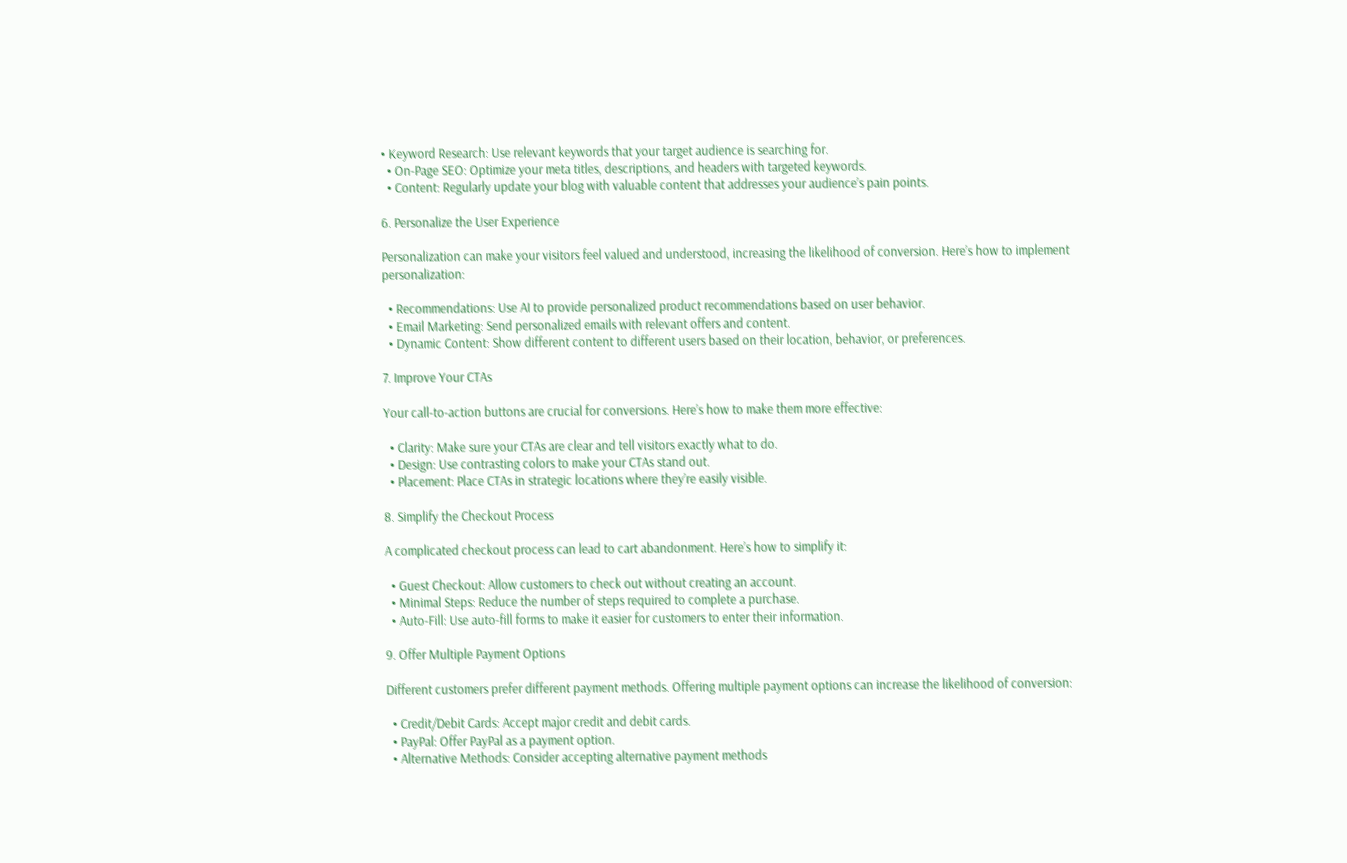• Keyword Research: Use relevant keywords that your target audience is searching for.
  • On-Page SEO: Optimize your meta titles, descriptions, and headers with targeted keywords.
  • Content: Regularly update your blog with valuable content that addresses your audience’s pain points.

6. Personalize the User Experience

Personalization can make your visitors feel valued and understood, increasing the likelihood of conversion. Here’s how to implement personalization:

  • Recommendations: Use AI to provide personalized product recommendations based on user behavior.
  • Email Marketing: Send personalized emails with relevant offers and content.
  • Dynamic Content: Show different content to different users based on their location, behavior, or preferences.

7. Improve Your CTAs

Your call-to-action buttons are crucial for conversions. Here’s how to make them more effective:

  • Clarity: Make sure your CTAs are clear and tell visitors exactly what to do.
  • Design: Use contrasting colors to make your CTAs stand out.
  • Placement: Place CTAs in strategic locations where they’re easily visible.

8. Simplify the Checkout Process

A complicated checkout process can lead to cart abandonment. Here’s how to simplify it:

  • Guest Checkout: Allow customers to check out without creating an account.
  • Minimal Steps: Reduce the number of steps required to complete a purchase.
  • Auto-Fill: Use auto-fill forms to make it easier for customers to enter their information.

9. Offer Multiple Payment Options

Different customers prefer different payment methods. Offering multiple payment options can increase the likelihood of conversion:

  • Credit/Debit Cards: Accept major credit and debit cards.
  • PayPal: Offer PayPal as a payment option.
  • Alternative Methods: Consider accepting alternative payment methods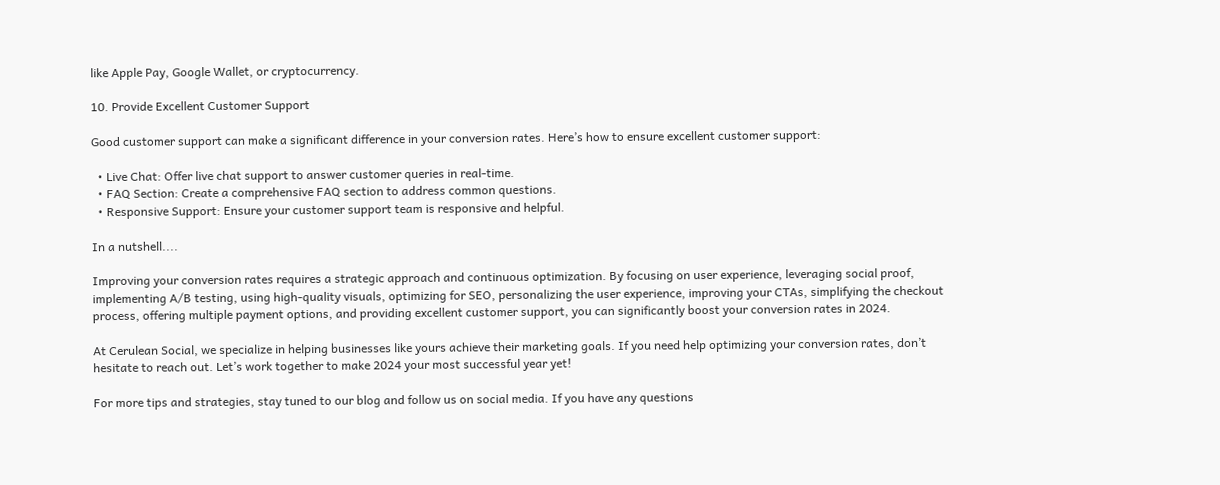like Apple Pay, Google Wallet, or cryptocurrency.

10. Provide Excellent Customer Support

Good customer support can make a significant difference in your conversion rates. Here’s how to ensure excellent customer support:

  • Live Chat: Offer live chat support to answer customer queries in real-time.
  • FAQ Section: Create a comprehensive FAQ section to address common questions.
  • Responsive Support: Ensure your customer support team is responsive and helpful.

In a nutshell....

Improving your conversion rates requires a strategic approach and continuous optimization. By focusing on user experience, leveraging social proof, implementing A/B testing, using high-quality visuals, optimizing for SEO, personalizing the user experience, improving your CTAs, simplifying the checkout process, offering multiple payment options, and providing excellent customer support, you can significantly boost your conversion rates in 2024.

At Cerulean Social, we specialize in helping businesses like yours achieve their marketing goals. If you need help optimizing your conversion rates, don’t hesitate to reach out. Let’s work together to make 2024 your most successful year yet!

For more tips and strategies, stay tuned to our blog and follow us on social media. If you have any questions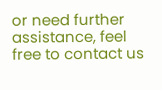or need further assistance, feel free to contact us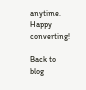anytime. Happy converting!

Back to blog